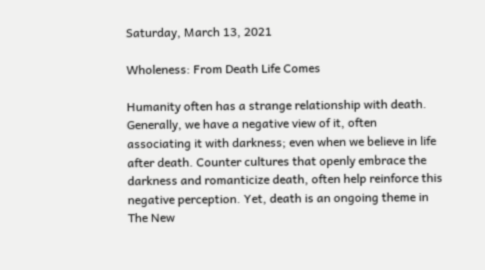Saturday, March 13, 2021

Wholeness: From Death Life Comes

Humanity often has a strange relationship with death. Generally, we have a negative view of it, often associating it with darkness; even when we believe in life after death. Counter cultures that openly embrace the darkness and romanticize death, often help reinforce this negative perception. Yet, death is an ongoing theme in The New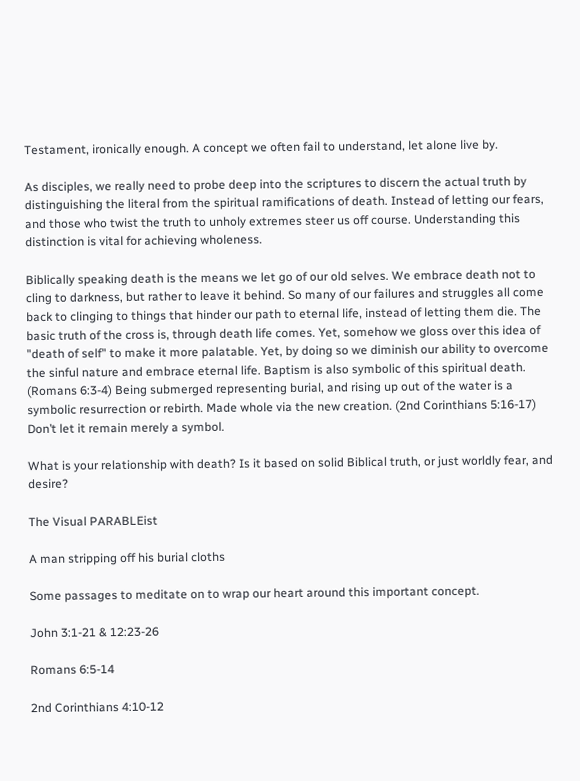Testament, ironically enough. A concept we often fail to understand, let alone live by.

As disciples, we really need to probe deep into the scriptures to discern the actual truth by distinguishing the literal from the spiritual ramifications of death. Instead of letting our fears, and those who twist the truth to unholy extremes steer us off course. Understanding this distinction is vital for achieving wholeness.

Biblically speaking death is the means we let go of our old selves. We embrace death not to cling to darkness, but rather to leave it behind. So many of our failures and struggles all come back to clinging to things that hinder our path to eternal life, instead of letting them die. The basic truth of the cross is, through death life comes. Yet, somehow we gloss over this idea of "death of self" to make it more palatable. Yet, by doing so we diminish our ability to overcome the sinful nature and embrace eternal life. Baptism is also symbolic of this spiritual death. (Romans 6:3-4) Being submerged representing burial, and rising up out of the water is a symbolic resurrection or rebirth. Made whole via the new creation. (2nd Corinthians 5:16-17) Don’t let it remain merely a symbol.

What is your relationship with death? Is it based on solid Biblical truth, or just worldly fear, and desire?

The Visual PARABLEist

A man stripping off his burial cloths

Some passages to meditate on to wrap our heart around this important concept.

John 3:1-21 & 12:23-26

Romans 6:5-14

2nd Corinthians 4:10-12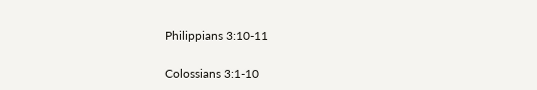Philippians 3:10-11

Colossians 3:1-10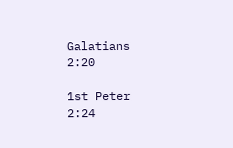Galatians 2:20

1st Peter 2:24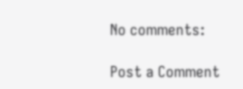No comments:

Post a Comment